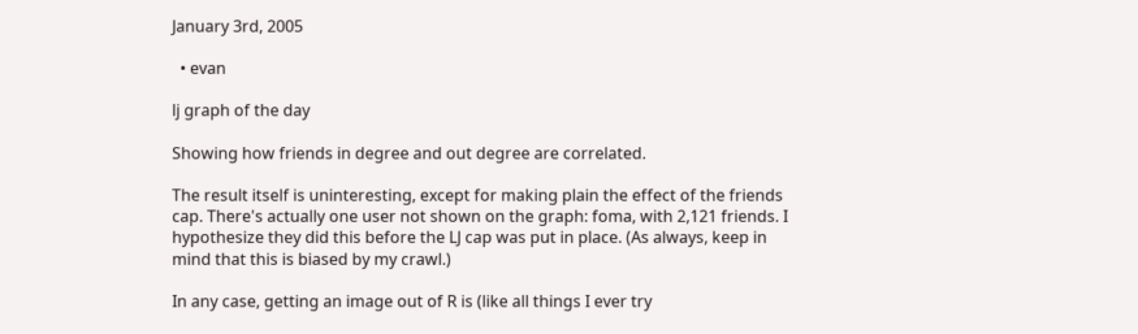January 3rd, 2005

  • evan

lj graph of the day

Showing how friends in degree and out degree are correlated.

The result itself is uninteresting, except for making plain the effect of the friends cap. There's actually one user not shown on the graph: foma, with 2,121 friends. I hypothesize they did this before the LJ cap was put in place. (As always, keep in mind that this is biased by my crawl.)

In any case, getting an image out of R is (like all things I ever try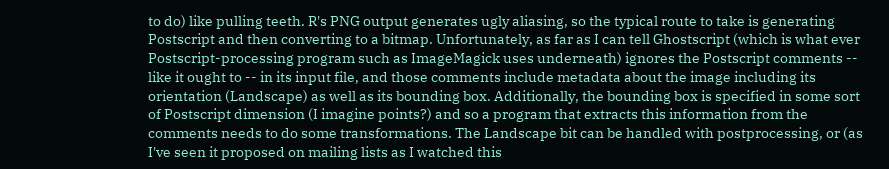to do) like pulling teeth. R's PNG output generates ugly aliasing, so the typical route to take is generating Postscript and then converting to a bitmap. Unfortunately, as far as I can tell Ghostscript (which is what ever Postscript-processing program such as ImageMagick uses underneath) ignores the Postscript comments -- like it ought to -- in its input file, and those comments include metadata about the image including its orientation (Landscape) as well as its bounding box. Additionally, the bounding box is specified in some sort of Postscript dimension (I imagine points?) and so a program that extracts this information from the comments needs to do some transformations. The Landscape bit can be handled with postprocessing, or (as I've seen it proposed on mailing lists as I watched this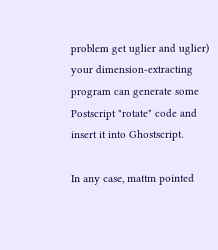problem get uglier and uglier) your dimension-extracting program can generate some Postscript "rotate" code and insert it into Ghostscript.

In any case, mattm pointed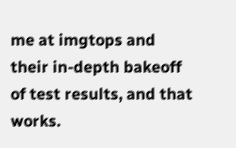me at imgtops and their in-depth bakeoff of test results, and that works.